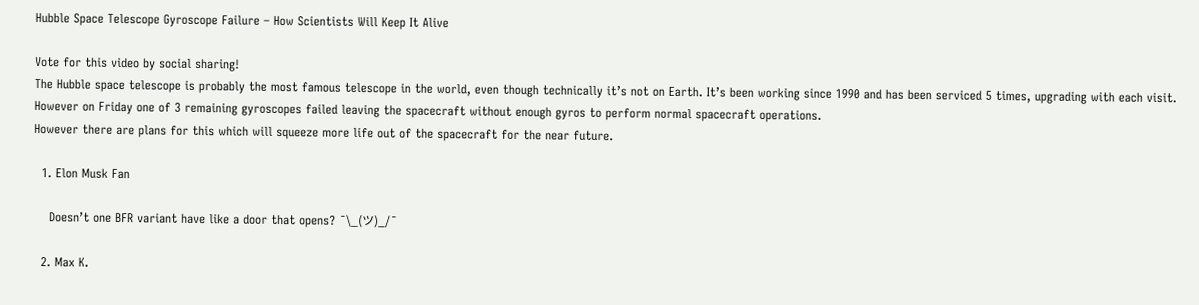Hubble Space Telescope Gyroscope Failure – How Scientists Will Keep It Alive

Vote for this video by social sharing!
The Hubble space telescope is probably the most famous telescope in the world, even though technically it’s not on Earth. It’s been working since 1990 and has been serviced 5 times, upgrading with each visit. However on Friday one of 3 remaining gyroscopes failed leaving the spacecraft without enough gyros to perform normal spacecraft operations.
However there are plans for this which will squeeze more life out of the spacecraft for the near future.

  1. Elon Musk Fan

    Doesn’t one BFR variant have like a door that opens? ¯\_(ツ)_/¯

  2. Max K.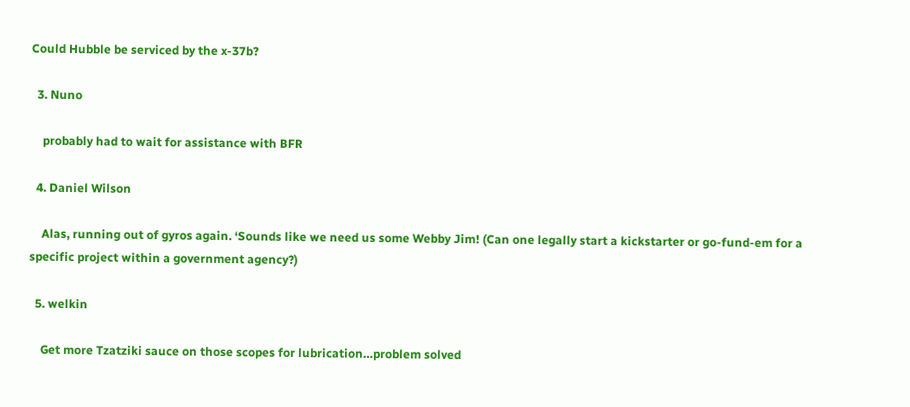Could Hubble be serviced by the x-37b?

  3. Nuno

    probably had to wait for assistance with BFR

  4. Daniel Wilson

    Alas, running out of gyros again. ‘Sounds like we need us some Webby Jim! (Can one legally start a kickstarter or go-fund-em for a specific project within a government agency?)

  5. welkin

    Get more Tzatziki sauce on those scopes for lubrication…problem solved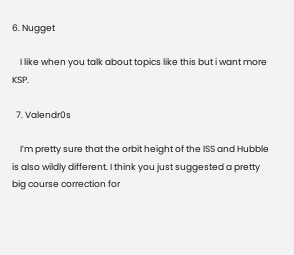6. Nugget

    I like when you talk about topics like this but i want more KSP.

  7. Valendr0s

    I’m pretty sure that the orbit height of the ISS and Hubble is also wildly different. I think you just suggested a pretty big course correction for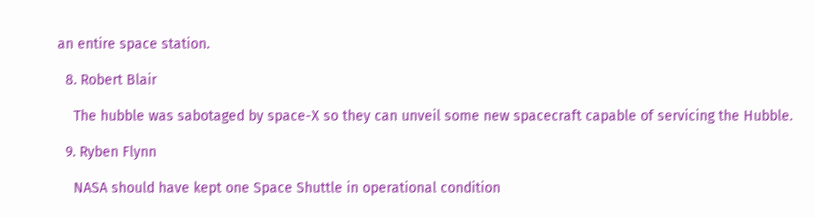an entire space station.

  8. Robert Blair

    The hubble was sabotaged by space-X so they can unveil some new spacecraft capable of servicing the Hubble.

  9. Ryben Flynn

    NASA should have kept one Space Shuttle in operational condition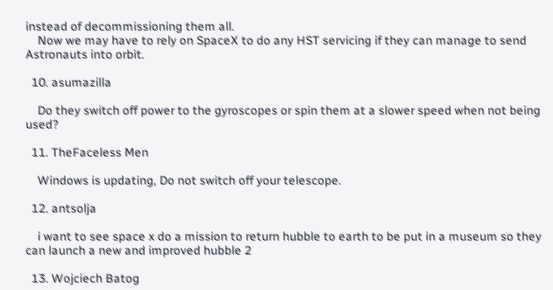instead of decommissioning them all.
    Now we may have to rely on SpaceX to do any HST servicing if they can manage to send Astronauts into orbit.

  10. asumazilla

    Do they switch off power to the gyroscopes or spin them at a slower speed when not being used?

  11. TheFaceless Men

    Windows is updating, Do not switch off your telescope.

  12. antsolja

    i want to see space x do a mission to return hubble to earth to be put in a museum so they can launch a new and improved hubble 2

  13. Wojciech Batog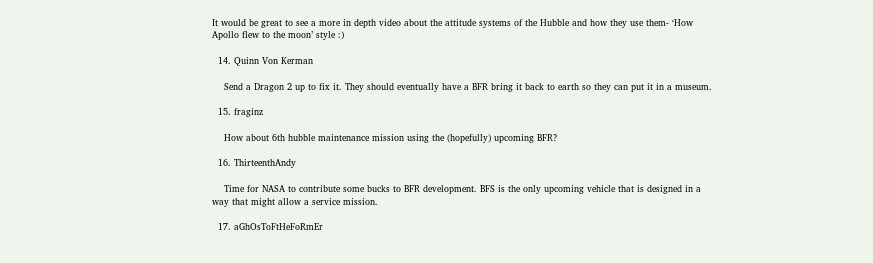It would be great to see a more in depth video about the attitude systems of the Hubble and how they use them- ‘How Apollo flew to the moon’ style :)

  14. Quinn Von Kerman

    Send a Dragon 2 up to fix it. They should eventually have a BFR bring it back to earth so they can put it in a museum.

  15. fraginz

    How about 6th hubble maintenance mission using the (hopefully) upcoming BFR?

  16. ThirteenthAndy

    Time for NASA to contribute some bucks to BFR development. BFS is the only upcoming vehicle that is designed in a way that might allow a service mission.

  17. aGhOsToFtHeFoRmEr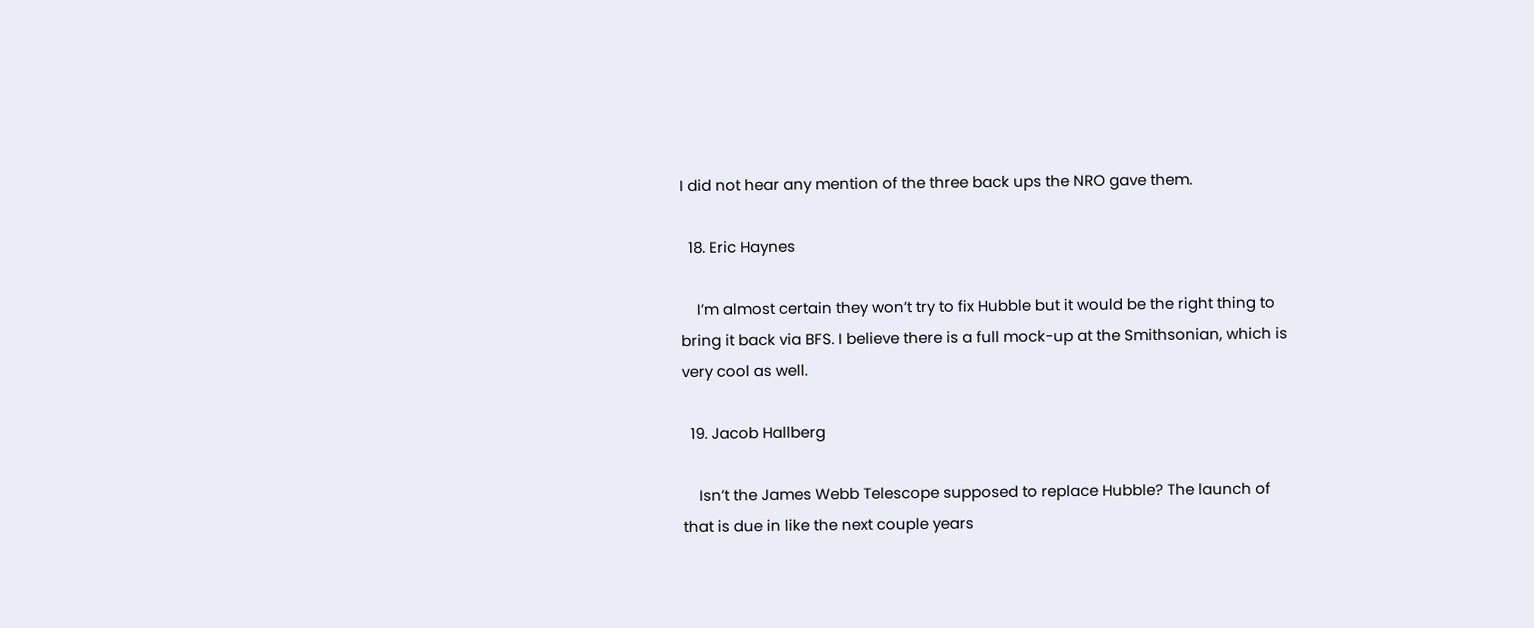I did not hear any mention of the three back ups the NRO gave them.

  18. Eric Haynes

    I’m almost certain they won’t try to fix Hubble but it would be the right thing to bring it back via BFS. I believe there is a full mock-up at the Smithsonian, which is very cool as well.

  19. Jacob Hallberg

    Isn’t the James Webb Telescope supposed to replace Hubble? The launch of that is due in like the next couple years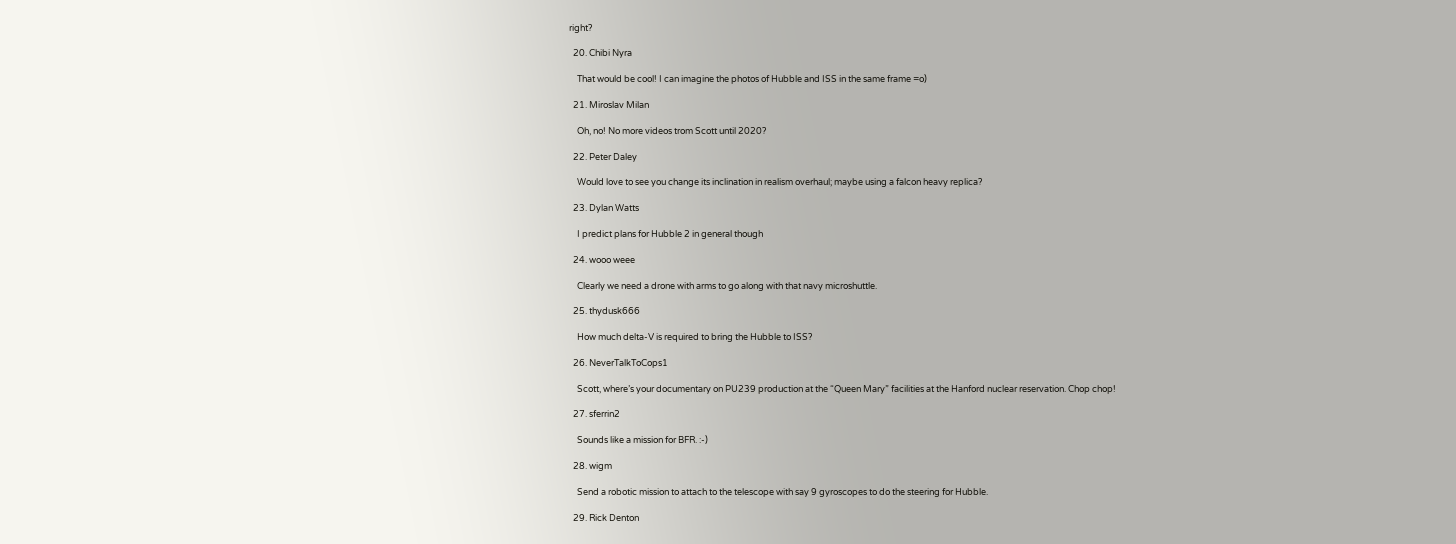right?

  20. Chibi Nyra

    That would be cool! I can imagine the photos of Hubble and ISS in the same frame =o)

  21. Miroslav Milan

    Oh, no! No more videos trom Scott until 2020?

  22. Peter Daley

    Would love to see you change its inclination in realism overhaul; maybe using a falcon heavy replica?

  23. Dylan Watts

    I predict plans for Hubble 2 in general though

  24. wooo weee

    Clearly we need a drone with arms to go along with that navy microshuttle.

  25. thydusk666

    How much delta-V is required to bring the Hubble to ISS?

  26. NeverTalkToCops1

    Scott, where’s your documentary on PU239 production at the “Queen Mary” facilities at the Hanford nuclear reservation. Chop chop!

  27. sferrin2

    Sounds like a mission for BFR. :-)

  28. wigm

    Send a robotic mission to attach to the telescope with say 9 gyroscopes to do the steering for Hubble.

  29. Rick Denton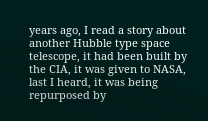years ago, I read a story about another Hubble type space telescope, it had been built by the CIA, it was given to NASA, last I heard, it was being repurposed by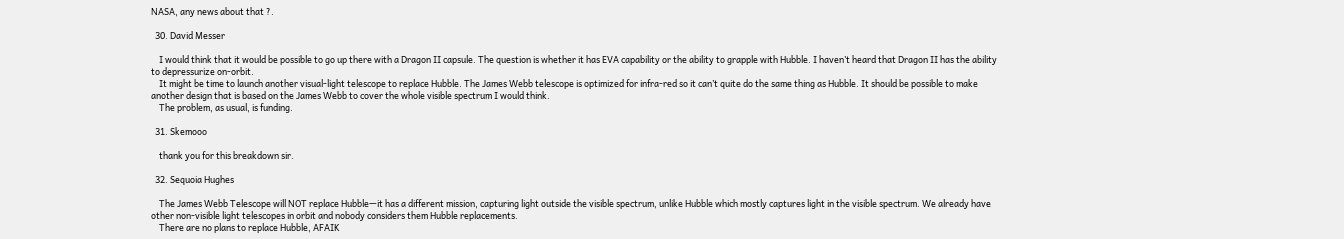NASA, any news about that ?.

  30. David Messer

    I would think that it would be possible to go up there with a Dragon II capsule. The question is whether it has EVA capability or the ability to grapple with Hubble. I haven’t heard that Dragon II has the ability to depressurize on-orbit.
    It might be time to launch another visual-light telescope to replace Hubble. The James Webb telescope is optimized for infra-red so it can’t quite do the same thing as Hubble. It should be possible to make another design that is based on the James Webb to cover the whole visible spectrum I would think.
    The problem, as usual, is funding.

  31. Skemooo

    thank you for this breakdown sir.

  32. Sequoia Hughes

    The James Webb Telescope will NOT replace Hubble—it has a different mission, capturing light outside the visible spectrum, unlike Hubble which mostly captures light in the visible spectrum. We already have other non-visible light telescopes in orbit and nobody considers them Hubble replacements.
    There are no plans to replace Hubble, AFAIK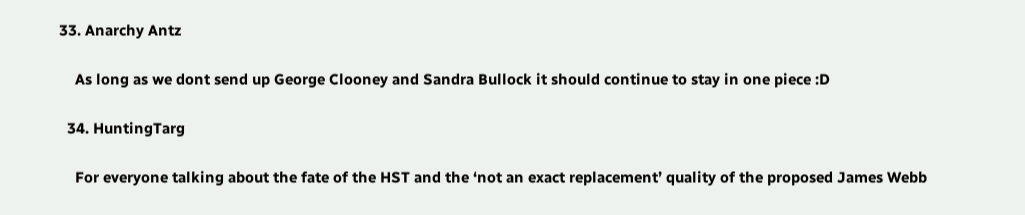33. Anarchy Antz

    As long as we dont send up George Clooney and Sandra Bullock it should continue to stay in one piece :D

  34. HuntingTarg

    For everyone talking about the fate of the HST and the ‘not an exact replacement’ quality of the proposed James Webb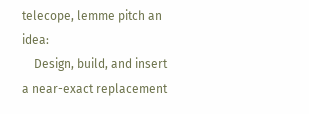telecope, lemme pitch an idea:
    Design, build, and insert a near-exact replacement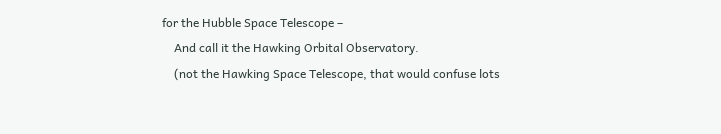for the Hubble Space Telescope –
    And call it the Hawking Orbital Observatory.
    (not the Hawking Space Telescope, that would confuse lots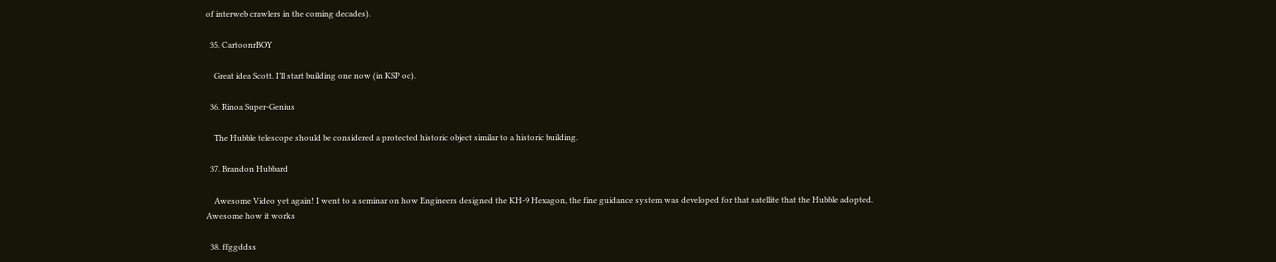of interweb crawlers in the coming decades).

  35. CartoonrBOY

    Great idea Scott. I’ll start building one now (in KSP oc).

  36. Rinoa Super-Genius

    The Hubble telescope should be considered a protected historic object similar to a historic building.

  37. Brandon Hubbard

    Awesome Video yet again! I went to a seminar on how Engineers designed the KH-9 Hexagon, the fine guidance system was developed for that satellite that the Hubble adopted. Awesome how it works

  38. ffggddss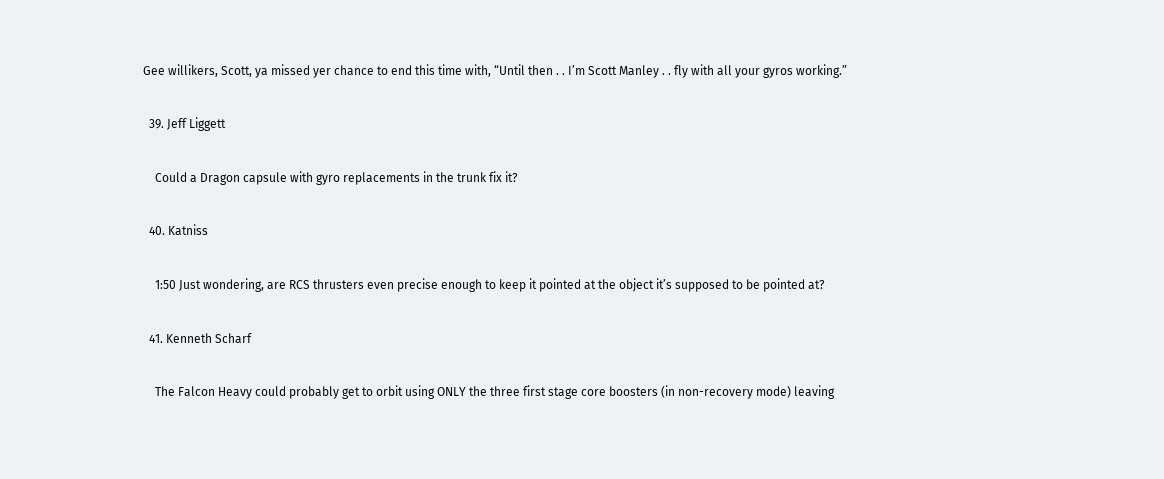Gee willikers, Scott, ya missed yer chance to end this time with, “Until then . . I’m Scott Manley . . fly with all your gyros working.”

  39. Jeff Liggett

    Could a Dragon capsule with gyro replacements in the trunk fix it?

  40. Katniss

    1:50 Just wondering, are RCS thrusters even precise enough to keep it pointed at the object it’s supposed to be pointed at?

  41. Kenneth Scharf

    The Falcon Heavy could probably get to orbit using ONLY the three first stage core boosters (in non-recovery mode) leaving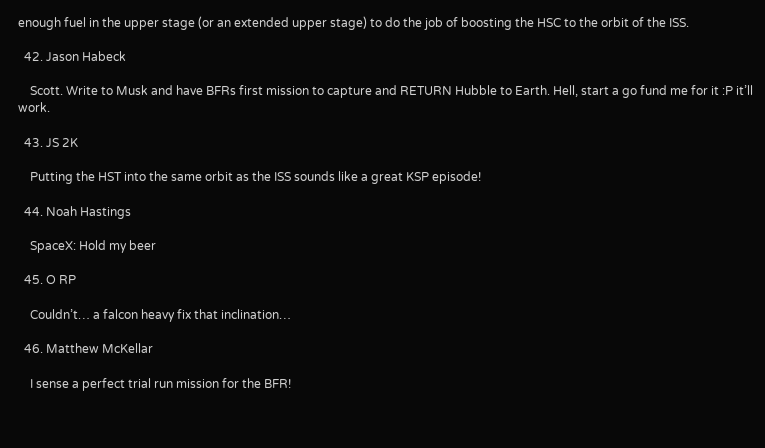enough fuel in the upper stage (or an extended upper stage) to do the job of boosting the HSC to the orbit of the ISS.

  42. Jason Habeck

    Scott. Write to Musk and have BFRs first mission to capture and RETURN Hubble to Earth. Hell, start a go fund me for it :P it’ll work.

  43. JS 2K

    Putting the HST into the same orbit as the ISS sounds like a great KSP episode!

  44. Noah Hastings

    SpaceX: Hold my beer

  45. O RP

    Couldn’t… a falcon heavy fix that inclination…

  46. Matthew McKellar

    I sense a perfect trial run mission for the BFR!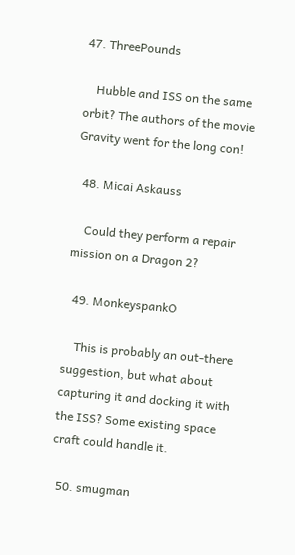47. ThreePounds

    Hubble and ISS on the same orbit? The authors of the movie Gravity went for the long con!

  48. Micai Askauss

    Could they perform a repair mission on a Dragon 2?

  49. MonkeyspankO

    This is probably an out-there suggestion, but what about capturing it and docking it with the ISS? Some existing space craft could handle it.

  50. smugman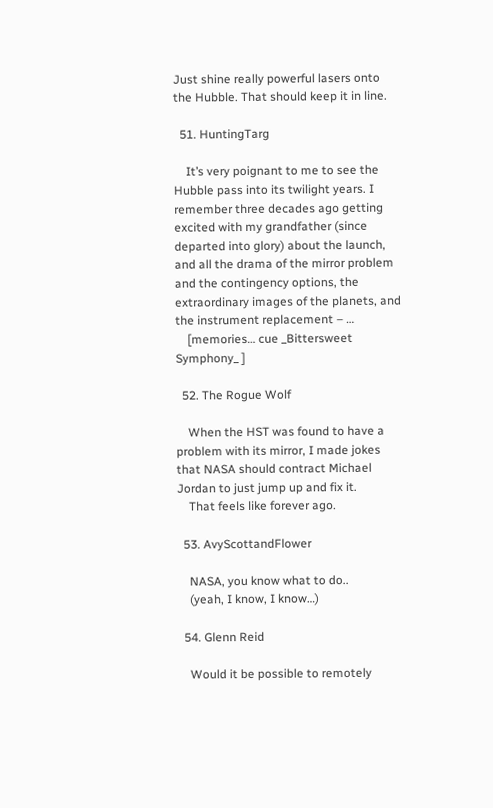Just shine really powerful lasers onto the Hubble. That should keep it in line.

  51. HuntingTarg

    It’s very poignant to me to see the Hubble pass into its twilight years. I remember three decades ago getting excited with my grandfather (since departed into glory) about the launch, and all the drama of the mirror problem and the contingency options, the extraordinary images of the planets, and the instrument replacement – …
    [memories… cue _Bittersweet Symphony_ ]

  52. The Rogue Wolf

    When the HST was found to have a problem with its mirror, I made jokes that NASA should contract Michael Jordan to just jump up and fix it.
    That feels like forever ago.

  53. AvyScottandFlower

    NASA, you know what to do..
    (yeah, I know, I know…)

  54. Glenn Reid

    Would it be possible to remotely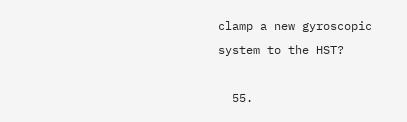clamp a new gyroscopic system to the HST?

  55.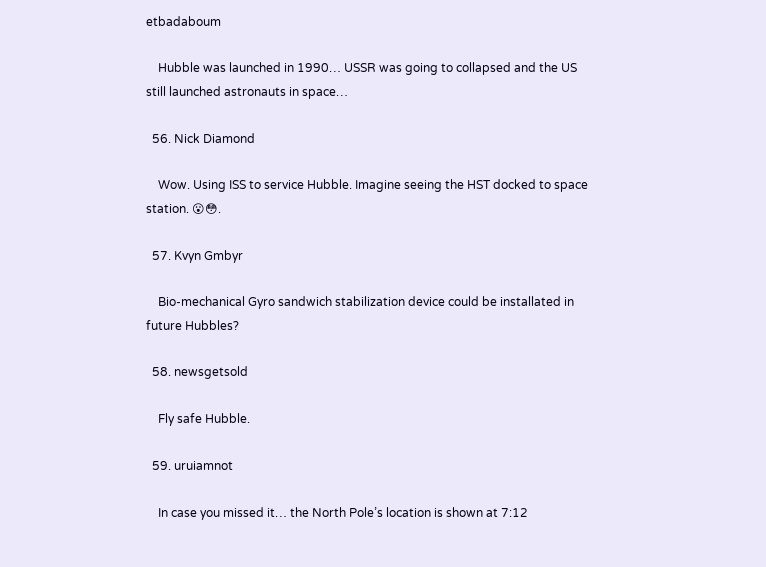etbadaboum

    Hubble was launched in 1990… USSR was going to collapsed and the US still launched astronauts in space…

  56. Nick Diamond

    Wow. Using ISS to service Hubble. Imagine seeing the HST docked to space station. 😮😳.

  57. Kvyn Gmbyr

    Bio-mechanical Gyro sandwich stabilization device could be installated in future Hubbles?

  58. newsgetsold

    Fly safe Hubble.

  59. uruiamnot

    In case you missed it… the North Pole’s location is shown at 7:12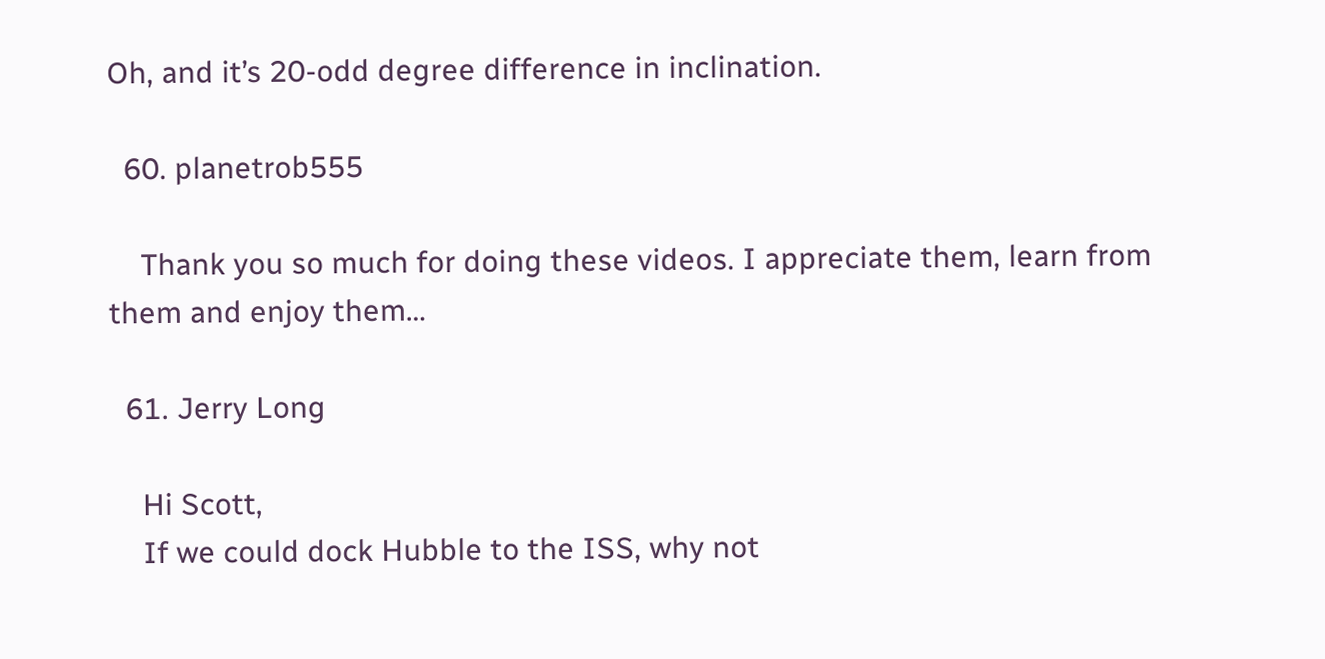Oh, and it’s 20-odd degree difference in inclination.

  60. planetrob555

    Thank you so much for doing these videos. I appreciate them, learn from them and enjoy them…

  61. Jerry Long

    Hi Scott,
    If we could dock Hubble to the ISS, why not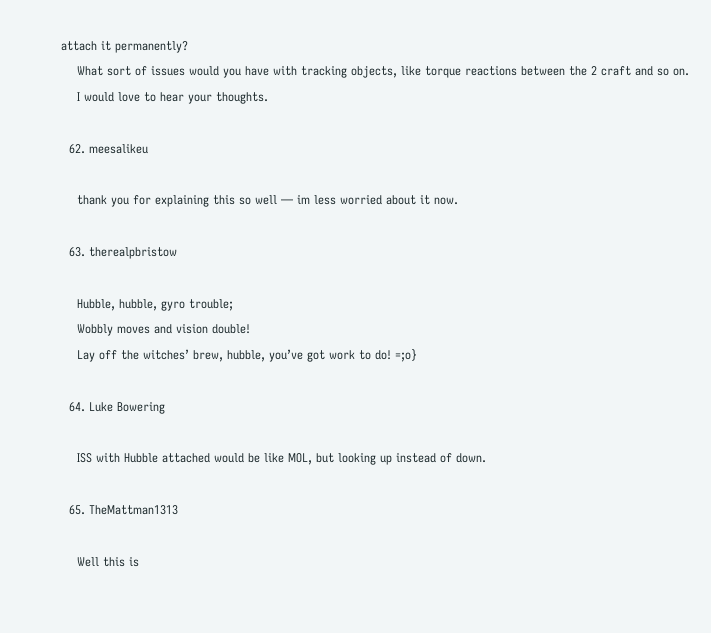attach it permanently?
    What sort of issues would you have with tracking objects, like torque reactions between the 2 craft and so on.
    I would love to hear your thoughts.

  62. meesalikeu

    thank you for explaining this so well — im less worried about it now.

  63. therealpbristow

    Hubble, hubble, gyro trouble;
    Wobbly moves and vision double!
    Lay off the witches’ brew, hubble, you’ve got work to do! =;o}

  64. Luke Bowering

    ISS with Hubble attached would be like MOL, but looking up instead of down.

  65. TheMattman1313

    Well this is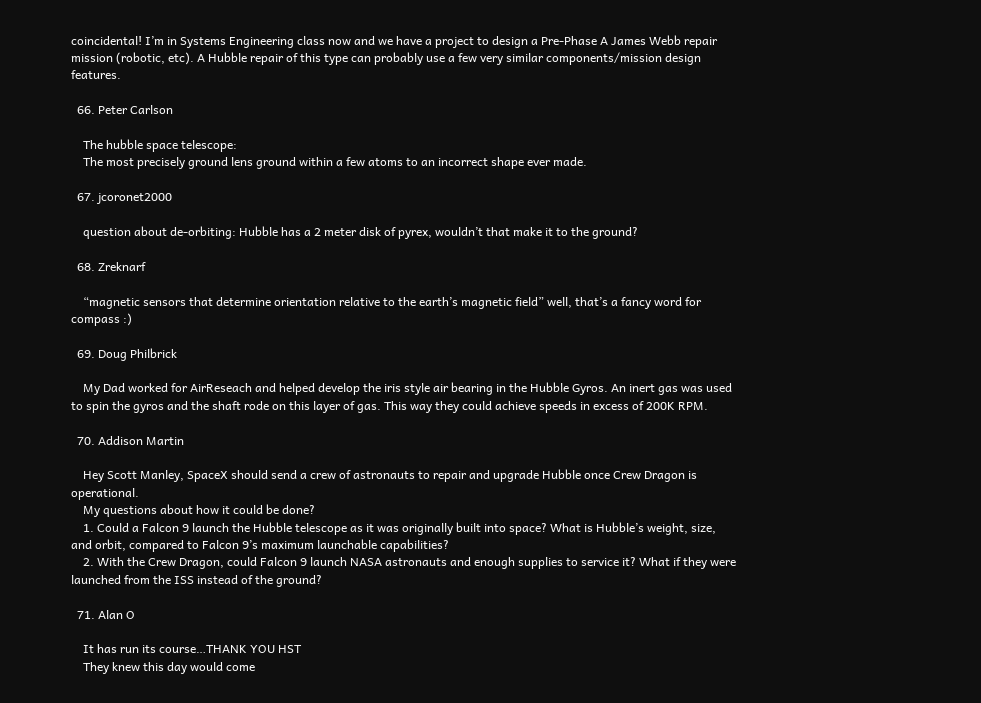coincidental! I’m in Systems Engineering class now and we have a project to design a Pre-Phase A James Webb repair mission (robotic, etc). A Hubble repair of this type can probably use a few very similar components/mission design features.

  66. Peter Carlson

    The hubble space telescope:
    The most precisely ground lens ground within a few atoms to an incorrect shape ever made.

  67. jcoronet2000

    question about de-orbiting: Hubble has a 2 meter disk of pyrex, wouldn’t that make it to the ground?

  68. Zreknarf

    “magnetic sensors that determine orientation relative to the earth’s magnetic field” well, that’s a fancy word for compass :)

  69. Doug Philbrick

    My Dad worked for AirReseach and helped develop the iris style air bearing in the Hubble Gyros. An inert gas was used to spin the gyros and the shaft rode on this layer of gas. This way they could achieve speeds in excess of 200K RPM.

  70. Addison Martin

    Hey Scott Manley, SpaceX should send a crew of astronauts to repair and upgrade Hubble once Crew Dragon is operational.
    My questions about how it could be done?
    1. Could a Falcon 9 launch the Hubble telescope as it was originally built into space? What is Hubble’s weight, size, and orbit, compared to Falcon 9’s maximum launchable capabilities?
    2. With the Crew Dragon, could Falcon 9 launch NASA astronauts and enough supplies to service it? What if they were launched from the ISS instead of the ground?

  71. Alan O

    It has run its course…THANK YOU HST
    They knew this day would come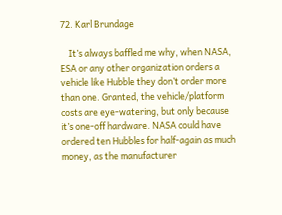72. Karl Brundage

    It’s always baffled me why, when NASA, ESA or any other organization orders a vehicle like Hubble they don’t order more than one. Granted, the vehicle/platform costs are eye-watering, but only because it’s one-off hardware. NASA could have ordered ten Hubbles for half-again as much money, as the manufacturer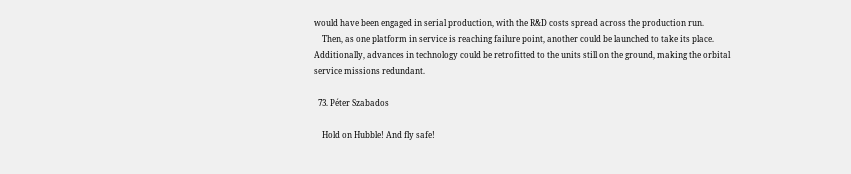would have been engaged in serial production, with the R&D costs spread across the production run.
    Then, as one platform in service is reaching failure point, another could be launched to take its place. Additionally, advances in technology could be retrofitted to the units still on the ground, making the orbital service missions redundant.

  73. Péter Szabados

    Hold on Hubble! And fly safe!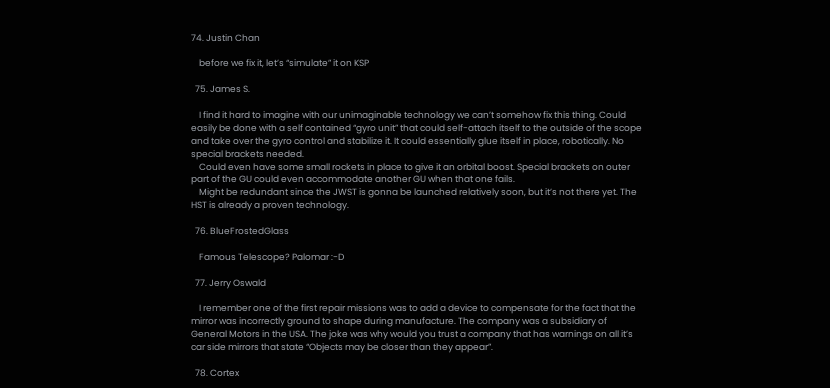74. Justin Chan

    before we fix it, let’s “simulate” it on KSP

  75. James S.

    I find it hard to imagine with our unimaginable technology we can’t somehow fix this thing. Could easily be done with a self contained “gyro unit” that could self-attach itself to the outside of the scope and take over the gyro control and stabilize it. It could essentially glue itself in place, robotically. No special brackets needed.
    Could even have some small rockets in place to give it an orbital boost. Special brackets on outer part of the GU could even accommodate another GU when that one fails.
    Might be redundant since the JWST is gonna be launched relatively soon, but it’s not there yet. The HST is already a proven technology.

  76. BlueFrostedGlass

    Famous Telescope? Palomar :-D

  77. Jerry Oswald

    I remember one of the first repair missions was to add a device to compensate for the fact that the mirror was incorrectly ground to shape during manufacture. The company was a subsidiary of General Motors in the USA. The joke was why would you trust a company that has warnings on all it’s car side mirrors that state “Objects may be closer than they appear”.

  78. Cortex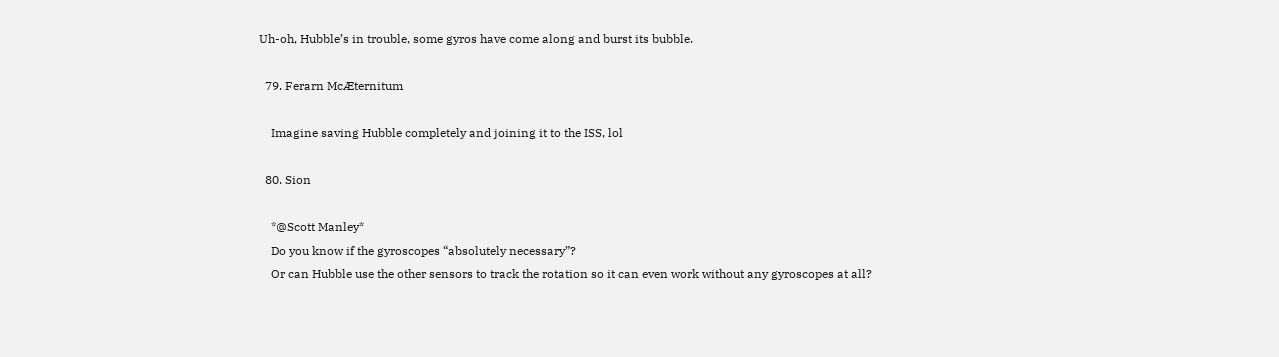Uh-oh, Hubble’s in trouble, some gyros have come along and burst its bubble.

  79. Ferarn McÆternitum

    Imagine saving Hubble completely and joining it to the ISS, lol

  80. Sion

    *@Scott Manley*
    Do you know if the gyroscopes “absolutely necessary”?
    Or can Hubble use the other sensors to track the rotation so it can even work without any gyroscopes at all?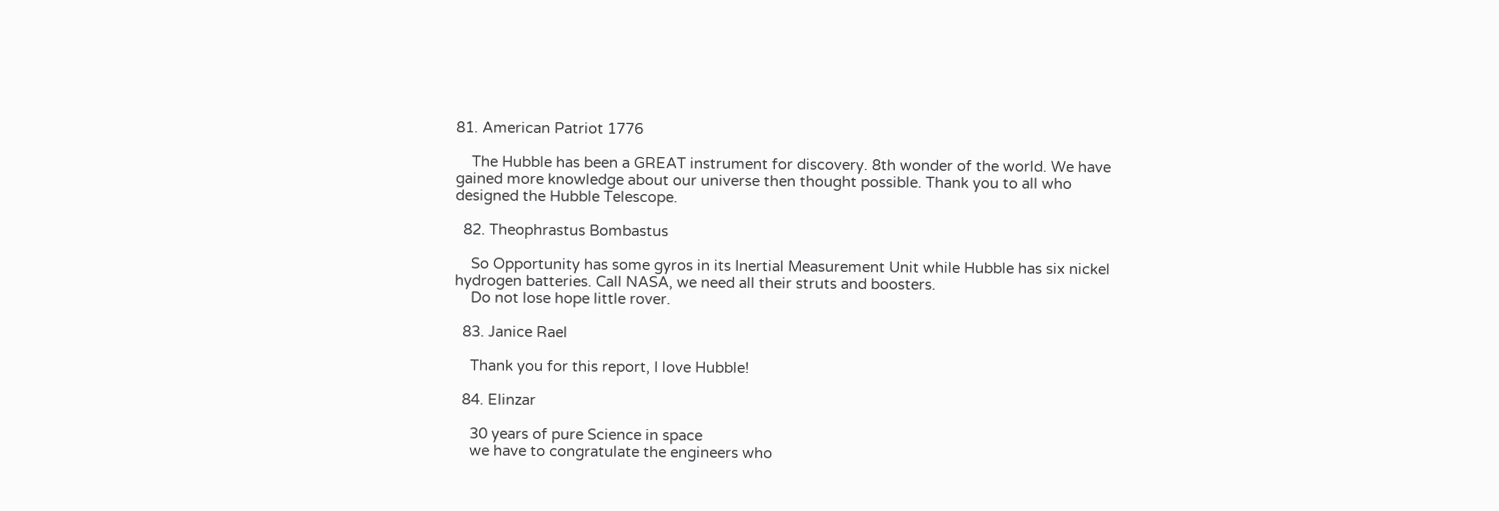81. American Patriot 1776

    The Hubble has been a GREAT instrument for discovery. 8th wonder of the world. We have gained more knowledge about our universe then thought possible. Thank you to all who designed the Hubble Telescope.

  82. Theophrastus Bombastus

    So Opportunity has some gyros in its Inertial Measurement Unit while Hubble has six nickel hydrogen batteries. Call NASA, we need all their struts and boosters.
    Do not lose hope little rover.

  83. Janice Rael

    Thank you for this report, I love Hubble!

  84. Elinzar

    30 years of pure Science in space
    we have to congratulate the engineers who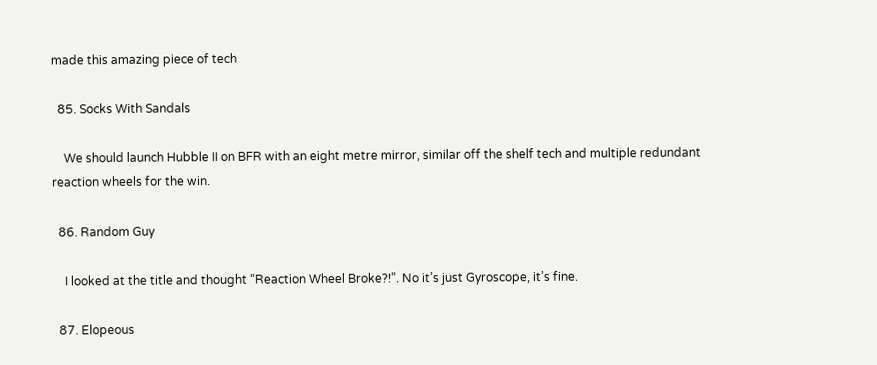made this amazing piece of tech

  85. Socks With Sandals

    We should launch Hubble II on BFR with an eight metre mirror, similar off the shelf tech and multiple redundant reaction wheels for the win.

  86. Random Guy

    I looked at the title and thought “Reaction Wheel Broke?!”. No it’s just Gyroscope, it’s fine.

  87. Elopeous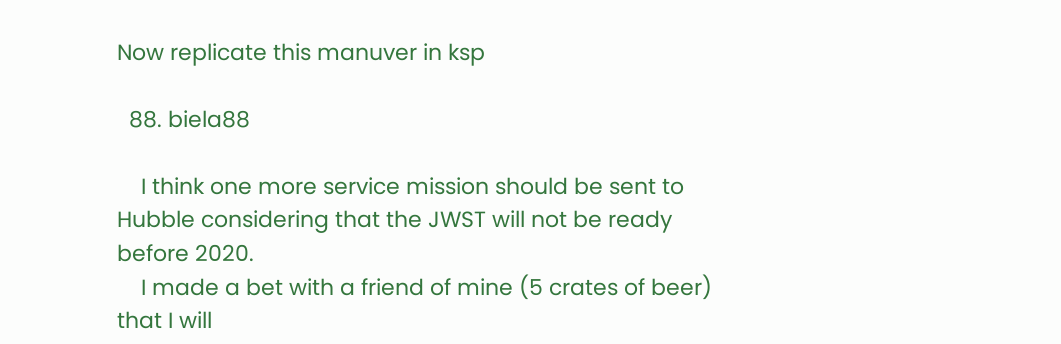Now replicate this manuver in ksp

  88. biela88

    I think one more service mission should be sent to Hubble considering that the JWST will not be ready before 2020.
    I made a bet with a friend of mine (5 crates of beer) that I will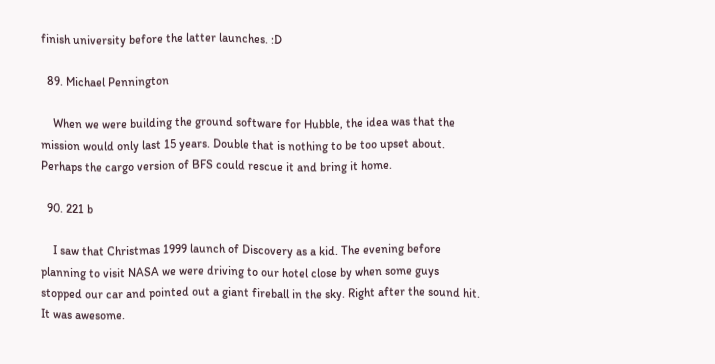finish university before the latter launches. :D

  89. Michael Pennington

    When we were building the ground software for Hubble, the idea was that the mission would only last 15 years. Double that is nothing to be too upset about. Perhaps the cargo version of BFS could rescue it and bring it home.

  90. 221 b

    I saw that Christmas 1999 launch of Discovery as a kid. The evening before planning to visit NASA we were driving to our hotel close by when some guys stopped our car and pointed out a giant fireball in the sky. Right after the sound hit. It was awesome.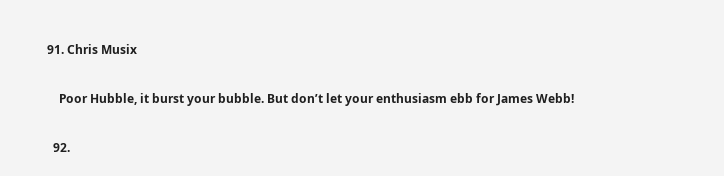91. Chris Musix

    Poor Hubble, it burst your bubble. But don’t let your enthusiasm ebb for James Webb!

  92.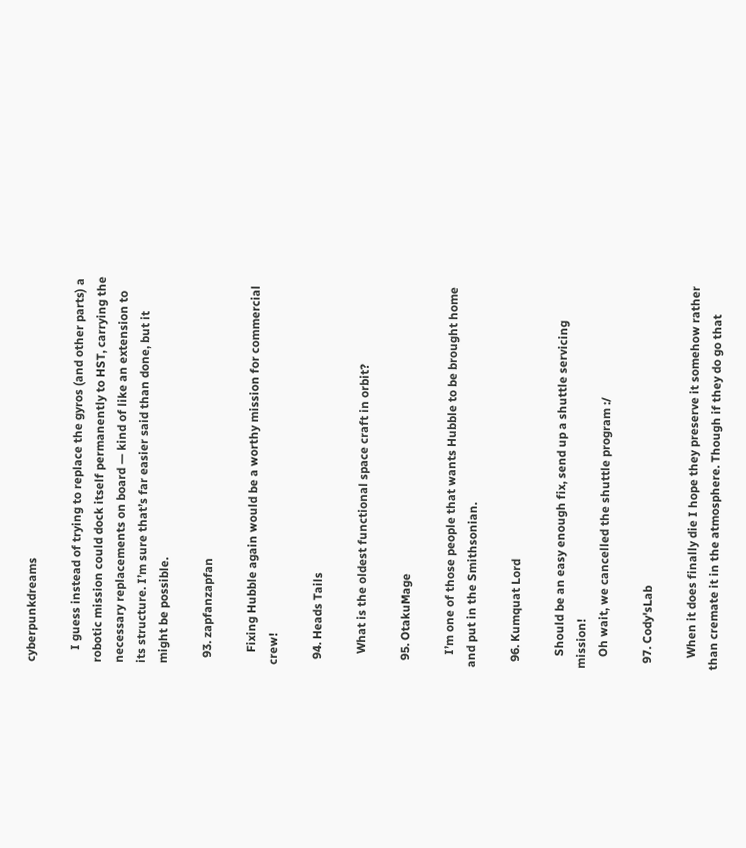cyberpunkdreams

    I guess instead of trying to replace the gyros (and other parts) a robotic mission could dock itself permanently to HST, carrying the necessary replacements on board — kind of like an extension to its structure. I’m sure that’s far easier said than done, but it might be possible.

  93. zapfanzapfan

    Fixing Hubble again would be a worthy mission for commercial crew!

  94. Heads Tails

    What is the oldest functional space craft in orbit?

  95. OtakuMage

    I’m one of those people that wants Hubble to be brought home and put in the Smithsonian.

  96. Kumquat Lord

    Should be an easy enough fix, send up a shuttle servicing mission!
    Oh wait, we cancelled the shuttle program :/

  97. Cody'sLab

    When it does finally die I hope they preserve it somehow rather than cremate it in the atmosphere. Though if they do go that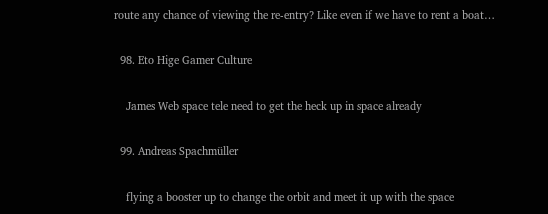route any chance of viewing the re-entry? Like even if we have to rent a boat…

  98. Eto Hige Gamer Culture

    James Web space tele need to get the heck up in space already

  99. Andreas Spachmüller

    flying a booster up to change the orbit and meet it up with the space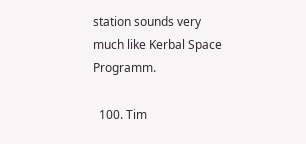station sounds very much like Kerbal Space Programm.

  100. Tim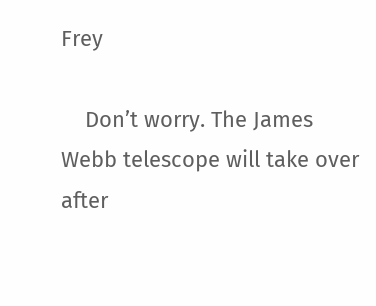Frey

    Don’t worry. The James Webb telescope will take over after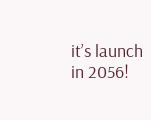it’s launch in 2056!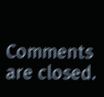Comments are closed.